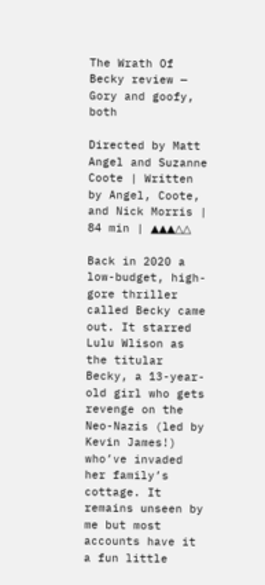The Wrath Of Becky review — Gory and goofy, both

Directed by Matt Angel and Suzanne Coote | Written by Angel, Coote, and Nick Morris | 84 min | ▲▲▲△△

Back in 2020 a low-budget, high-gore thriller called Becky came out. It starred Lulu Wlison as the titular Becky, a 13-year-old girl who gets revenge on the Neo-Nazis (led by Kevin James!) who’ve invaded her family’s cottage. It remains unseen by me but most accounts have it a fun little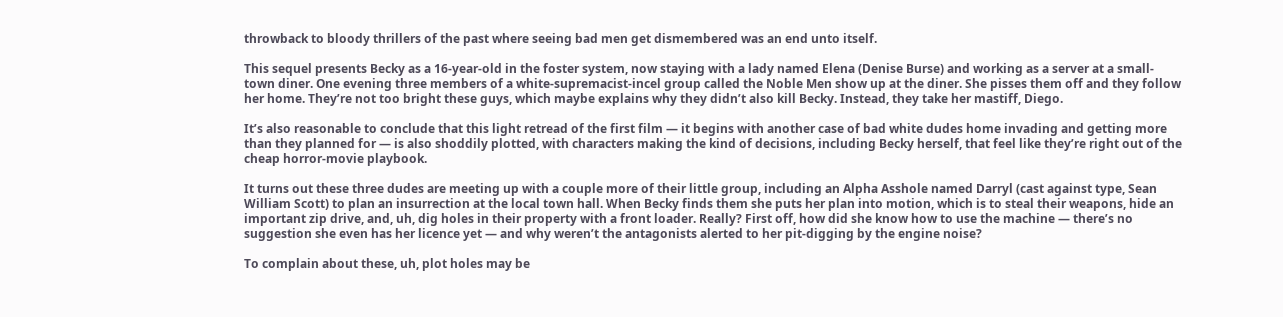throwback to bloody thrillers of the past where seeing bad men get dismembered was an end unto itself.

This sequel presents Becky as a 16-year-old in the foster system, now staying with a lady named Elena (Denise Burse) and working as a server at a small-town diner. One evening three members of a white-supremacist-incel group called the Noble Men show up at the diner. She pisses them off and they follow her home. They’re not too bright these guys, which maybe explains why they didn’t also kill Becky. Instead, they take her mastiff, Diego.

It’s also reasonable to conclude that this light retread of the first film — it begins with another case of bad white dudes home invading and getting more than they planned for — is also shoddily plotted, with characters making the kind of decisions, including Becky herself, that feel like they’re right out of the cheap horror-movie playbook.

It turns out these three dudes are meeting up with a couple more of their little group, including an Alpha Asshole named Darryl (cast against type, Sean William Scott) to plan an insurrection at the local town hall. When Becky finds them she puts her plan into motion, which is to steal their weapons, hide an important zip drive, and, uh, dig holes in their property with a front loader. Really? First off, how did she know how to use the machine — there’s no suggestion she even has her licence yet — and why weren’t the antagonists alerted to her pit-digging by the engine noise?

To complain about these, uh, plot holes may be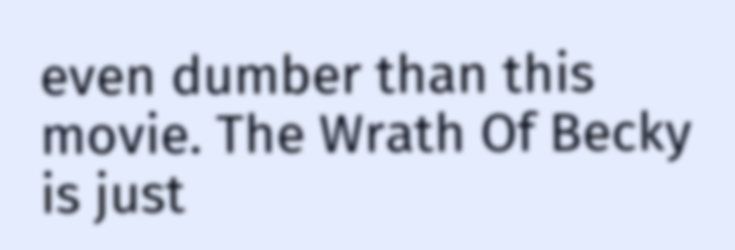even dumber than this movie. The Wrath Of Becky is just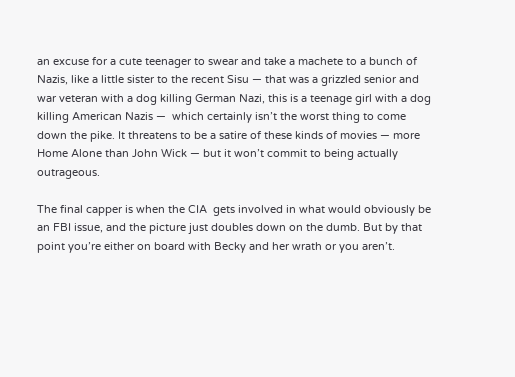an excuse for a cute teenager to swear and take a machete to a bunch of Nazis, like a little sister to the recent Sisu — that was a grizzled senior and war veteran with a dog killing German Nazi, this is a teenage girl with a dog killing American Nazis —  which certainly isn’t the worst thing to come down the pike. It threatens to be a satire of these kinds of movies — more Home Alone than John Wick — but it won’t commit to being actually outrageous.

The final capper is when the CIA  gets involved in what would obviously be an FBI issue, and the picture just doubles down on the dumb. But by that point you’re either on board with Becky and her wrath or you aren’t.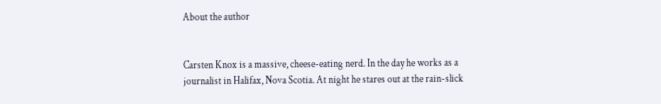About the author


Carsten Knox is a massive, cheese-eating nerd. In the day he works as a journalist in Halifax, Nova Scotia. At night he stares out at the rain-slick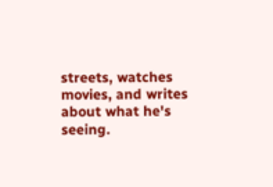streets, watches movies, and writes about what he's seeing.